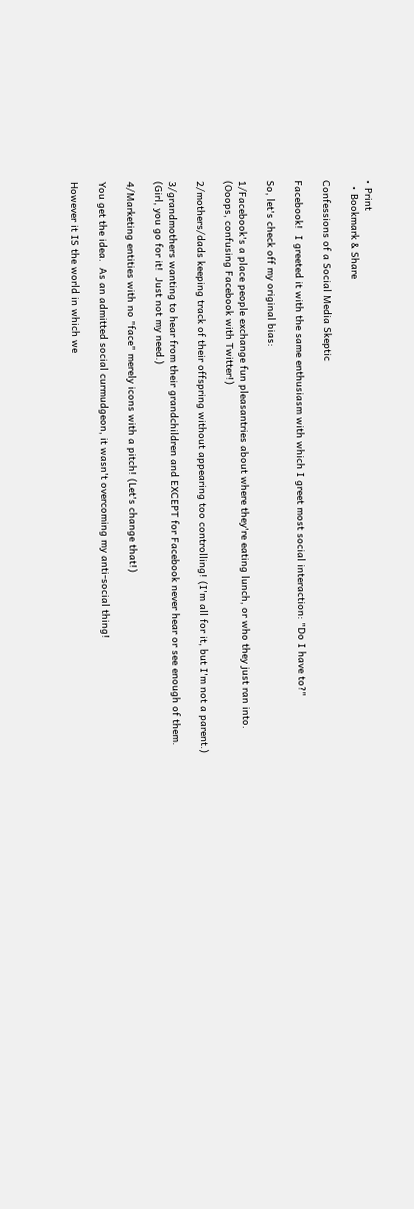• Print
  • Bookmark & Share

Confessions of a Social Media Skeptic

Facebook!  I greeted it with the same enthusiasm with which I greet most social interaction: "Do I have to?"

So, let's check off my original bias:

1/Facebook's a place people exchange fun pleasantries about where they're eating lunch, or who they just ran into. (Ooops, confusing Facebook with Twitter!)

2/mothers/dads keeping track of their offspring without appearing too controlling! (I'm all for it, but I'm not a parent.)

3/grandmothers wanting to hear from their grandchildren and EXCEPT for Facebook never hear or see enough of them. (Girl, you go for it!  Just not my need.)

4/Marketing entities with no "face" merely icons with a pitch! (Let's change that!)

You get the idea.  As an admitted social curmudgeon, it wasn't overcoming my anti-social thing!

However it IS the world in which we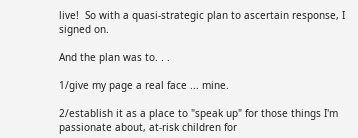live!  So with a quasi-strategic plan to ascertain response, I signed on.

And the plan was to. . .

1/give my page a real face ... mine.

2/establish it as a place to "speak up" for those things I'm passionate about, at-risk children for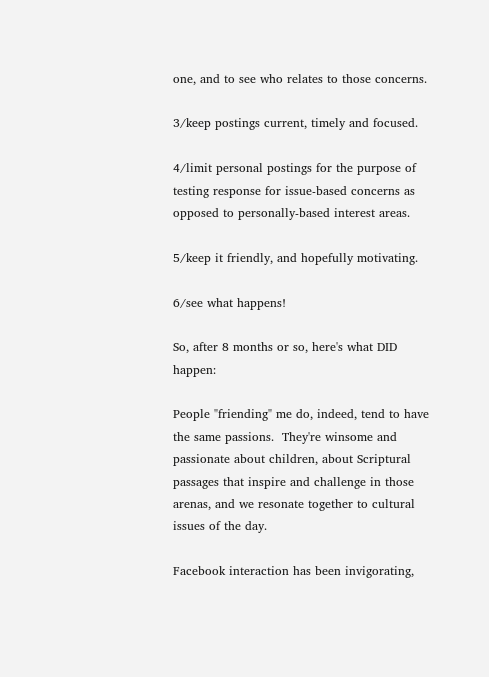one, and to see who relates to those concerns.

3/keep postings current, timely and focused.

4/limit personal postings for the purpose of testing response for issue-based concerns as opposed to personally-based interest areas.

5/keep it friendly, and hopefully motivating.

6/see what happens!

So, after 8 months or so, here's what DID happen:

People "friending" me do, indeed, tend to have the same passions.  They're winsome and passionate about children, about Scriptural passages that inspire and challenge in those arenas, and we resonate together to cultural issues of the day.

Facebook interaction has been invigorating,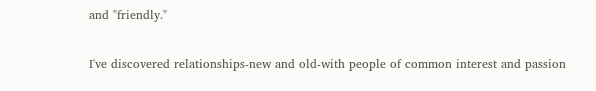and "friendly."

I've discovered relationships-new and old-with people of common interest and passion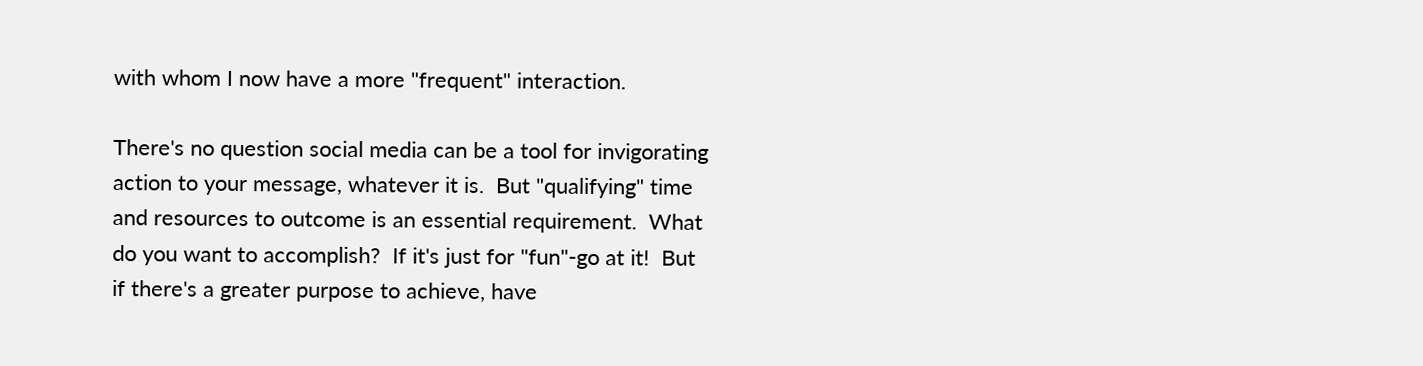with whom I now have a more "frequent" interaction.

There's no question social media can be a tool for invigorating action to your message, whatever it is.  But "qualifying" time and resources to outcome is an essential requirement.  What do you want to accomplish?  If it's just for "fun"-go at it!  But if there's a greater purpose to achieve, have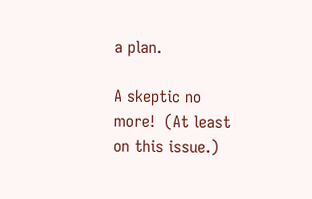a plan.

A skeptic no more!  (At least on this issue.)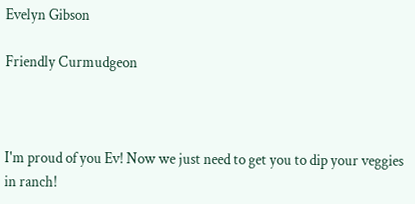Evelyn Gibson

Friendly Curmudgeon



I'm proud of you Ev! Now we just need to get you to dip your veggies in ranch!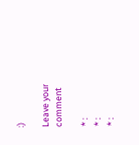:)

Leave your comment

* :
* :
* :